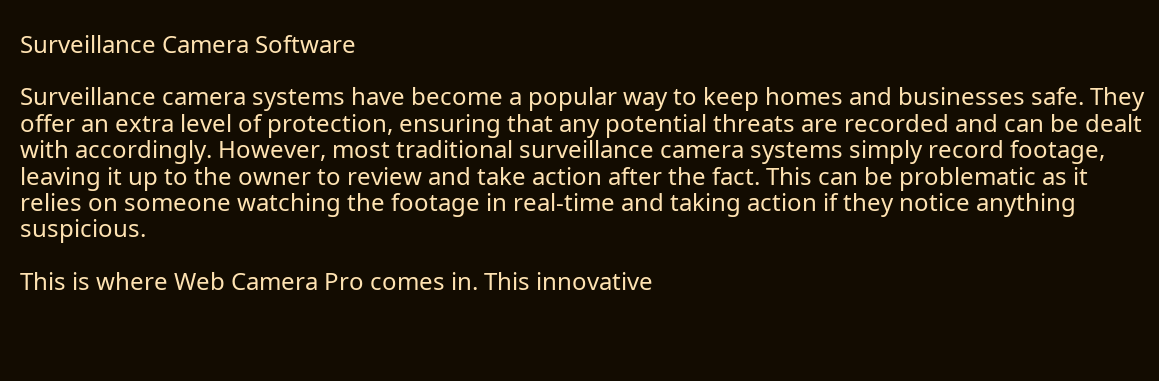Surveillance Camera Software

Surveillance camera systems have become a popular way to keep homes and businesses safe. They offer an extra level of protection, ensuring that any potential threats are recorded and can be dealt with accordingly. However, most traditional surveillance camera systems simply record footage, leaving it up to the owner to review and take action after the fact. This can be problematic as it relies on someone watching the footage in real-time and taking action if they notice anything suspicious.

This is where Web Camera Pro comes in. This innovative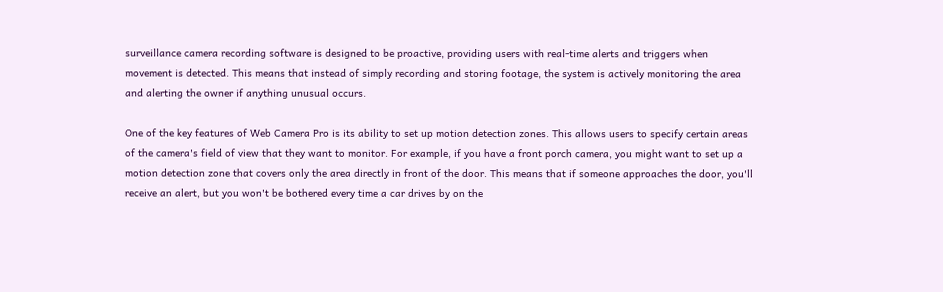surveillance camera recording software is designed to be proactive, providing users with real-time alerts and triggers when movement is detected. This means that instead of simply recording and storing footage, the system is actively monitoring the area and alerting the owner if anything unusual occurs.

One of the key features of Web Camera Pro is its ability to set up motion detection zones. This allows users to specify certain areas of the camera's field of view that they want to monitor. For example, if you have a front porch camera, you might want to set up a motion detection zone that covers only the area directly in front of the door. This means that if someone approaches the door, you'll receive an alert, but you won't be bothered every time a car drives by on the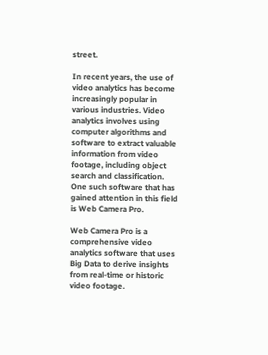street.

In recent years, the use of video analytics has become increasingly popular in various industries. Video analytics involves using computer algorithms and software to extract valuable information from video footage, including object search and classification. One such software that has gained attention in this field is Web Camera Pro.

Web Camera Pro is a comprehensive video analytics software that uses Big Data to derive insights from real-time or historic video footage.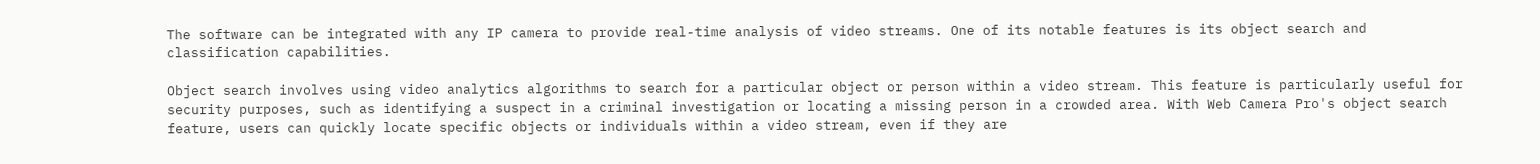The software can be integrated with any IP camera to provide real-time analysis of video streams. One of its notable features is its object search and classification capabilities.

Object search involves using video analytics algorithms to search for a particular object or person within a video stream. This feature is particularly useful for security purposes, such as identifying a suspect in a criminal investigation or locating a missing person in a crowded area. With Web Camera Pro's object search feature, users can quickly locate specific objects or individuals within a video stream, even if they are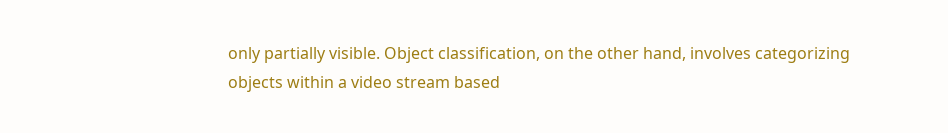only partially visible. Object classification, on the other hand, involves categorizing objects within a video stream based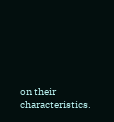on their characteristics.